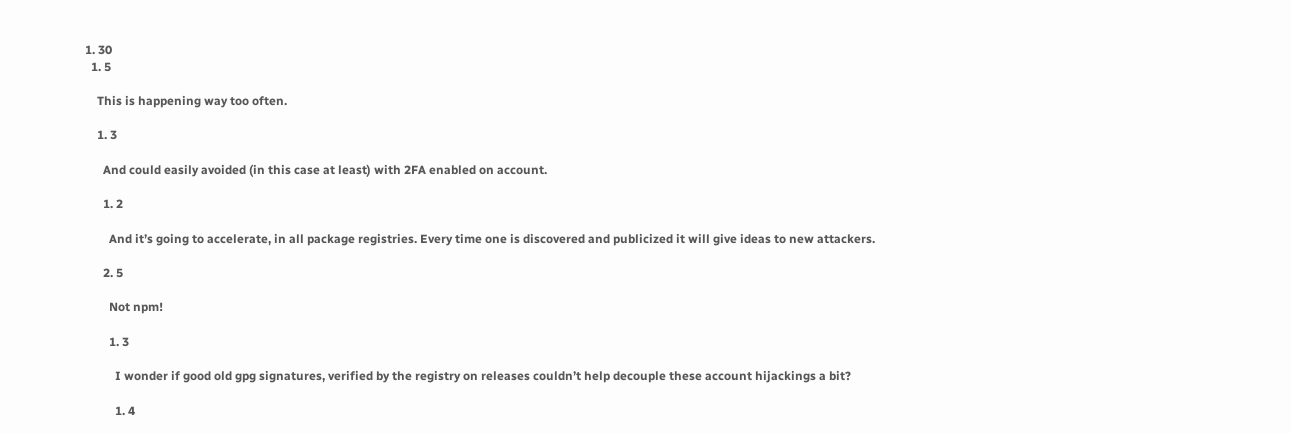1. 30
  1. 5

    This is happening way too often.

    1. 3

      And could easily avoided (in this case at least) with 2FA enabled on account.

      1. 2

        And it’s going to accelerate, in all package registries. Every time one is discovered and publicized it will give ideas to new attackers.

      2. 5

        Not npm!

        1. 3

          I wonder if good old gpg signatures, verified by the registry on releases couldn’t help decouple these account hijackings a bit?

          1. 4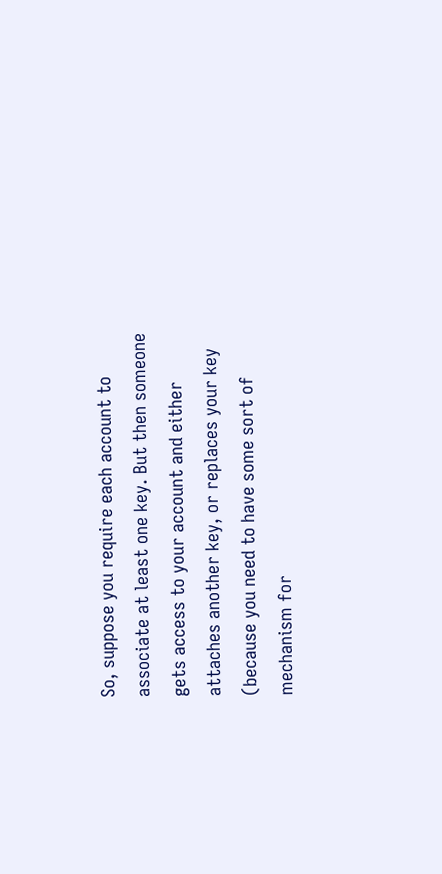So, suppose you require each account to associate at least one key. But then someone gets access to your account and either attaches another key, or replaces your key (because you need to have some sort of mechanism for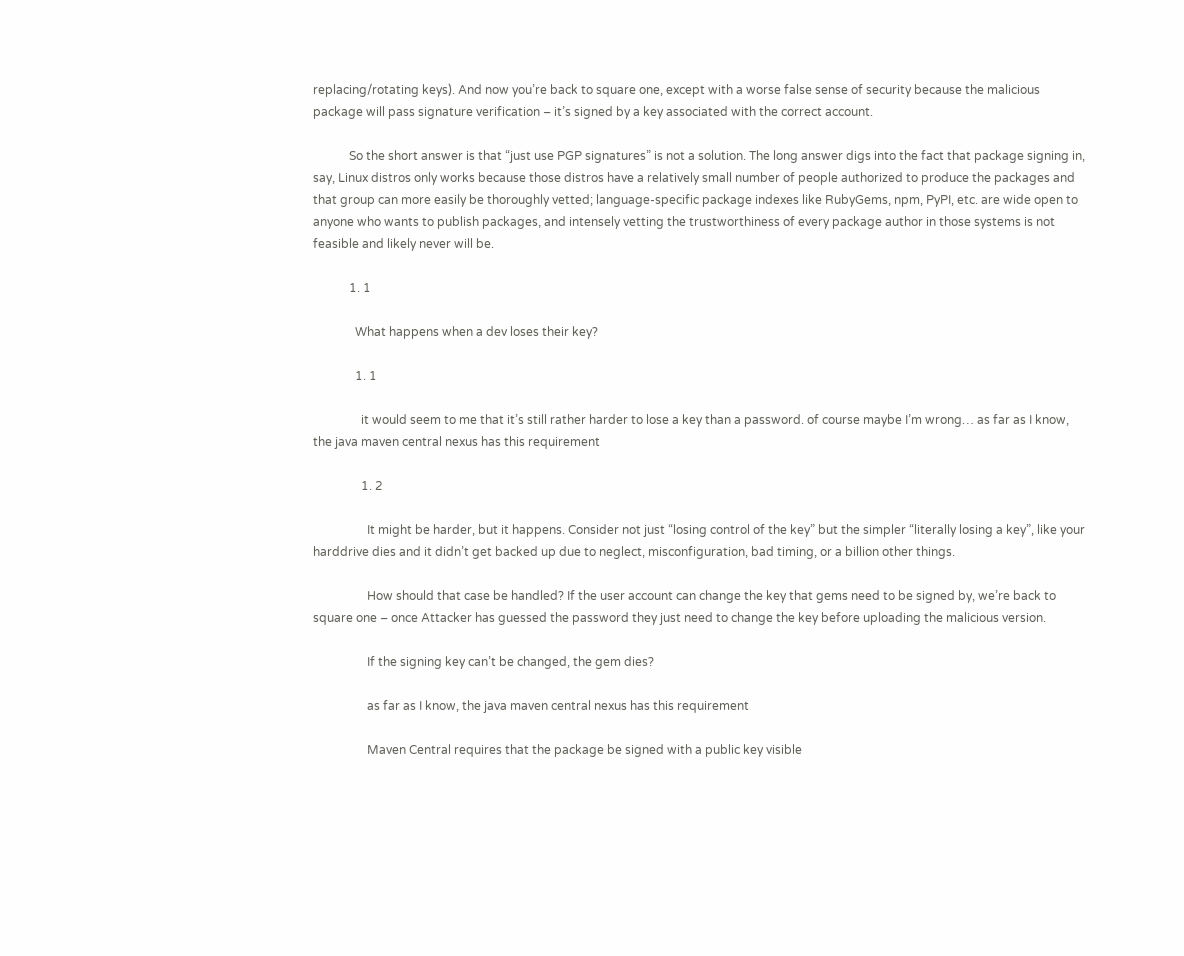replacing/rotating keys). And now you’re back to square one, except with a worse false sense of security because the malicious package will pass signature verification – it’s signed by a key associated with the correct account.

            So the short answer is that “just use PGP signatures” is not a solution. The long answer digs into the fact that package signing in, say, Linux distros only works because those distros have a relatively small number of people authorized to produce the packages and that group can more easily be thoroughly vetted; language-specific package indexes like RubyGems, npm, PyPI, etc. are wide open to anyone who wants to publish packages, and intensely vetting the trustworthiness of every package author in those systems is not feasible and likely never will be.

            1. 1

              What happens when a dev loses their key?

              1. 1

                it would seem to me that it’s still rather harder to lose a key than a password. of course maybe I’m wrong… as far as I know, the java maven central nexus has this requirement

                1. 2

                  It might be harder, but it happens. Consider not just “losing control of the key” but the simpler “literally losing a key”, like your harddrive dies and it didn’t get backed up due to neglect, misconfiguration, bad timing, or a billion other things.

                  How should that case be handled? If the user account can change the key that gems need to be signed by, we’re back to square one – once Attacker has guessed the password they just need to change the key before uploading the malicious version.

                  If the signing key can’t be changed, the gem dies?

                  as far as I know, the java maven central nexus has this requirement

                  Maven Central requires that the package be signed with a public key visible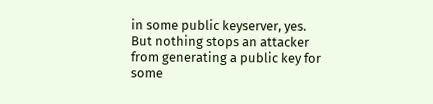in some public keyserver, yes. But nothing stops an attacker from generating a public key for some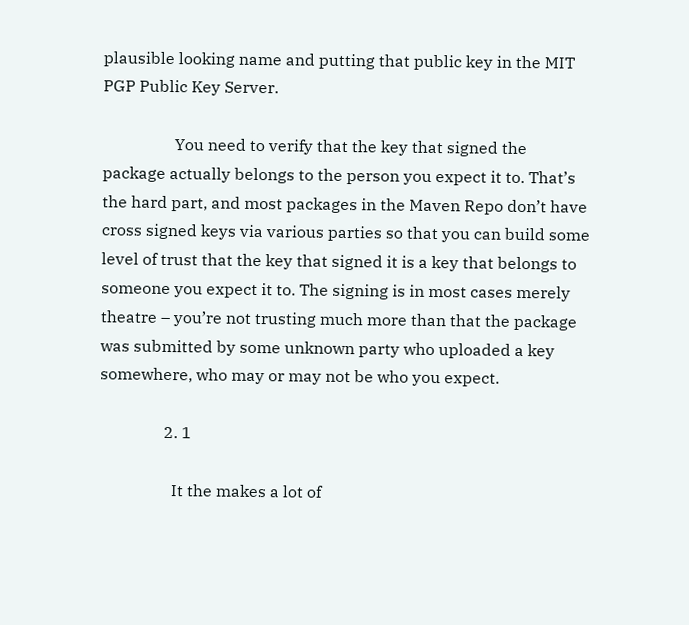plausible looking name and putting that public key in the MIT PGP Public Key Server.

                  You need to verify that the key that signed the package actually belongs to the person you expect it to. That’s the hard part, and most packages in the Maven Repo don’t have cross signed keys via various parties so that you can build some level of trust that the key that signed it is a key that belongs to someone you expect it to. The signing is in most cases merely theatre – you’re not trusting much more than that the package was submitted by some unknown party who uploaded a key somewhere, who may or may not be who you expect.

                2. 1

                  It the makes a lot of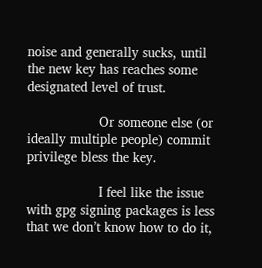noise and generally sucks, until the new key has reaches some designated level of trust.

                  Or someone else (or ideally multiple people) commit privilege bless the key.

                  I feel like the issue with gpg signing packages is less that we don’t know how to do it,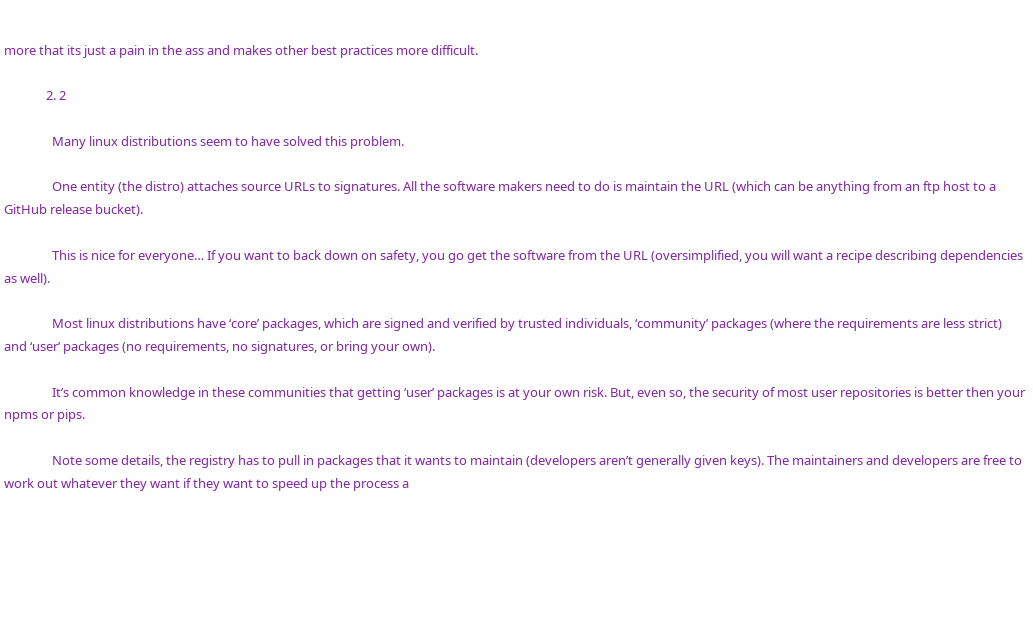more that its just a pain in the ass and makes other best practices more difficult.

              2. 2

                Many linux distributions seem to have solved this problem.

                One entity (the distro) attaches source URLs to signatures. All the software makers need to do is maintain the URL (which can be anything from an ftp host to a GitHub release bucket).

                This is nice for everyone… If you want to back down on safety, you go get the software from the URL (oversimplified, you will want a recipe describing dependencies as well).

                Most linux distributions have ‘core’ packages, which are signed and verified by trusted individuals, ‘community’ packages (where the requirements are less strict) and ‘user’ packages (no requirements, no signatures, or bring your own).

                It’s common knowledge in these communities that getting ‘user’ packages is at your own risk. But, even so, the security of most user repositories is better then your npms or pips.

                Note some details, the registry has to pull in packages that it wants to maintain (developers aren’t generally given keys). The maintainers and developers are free to work out whatever they want if they want to speed up the process a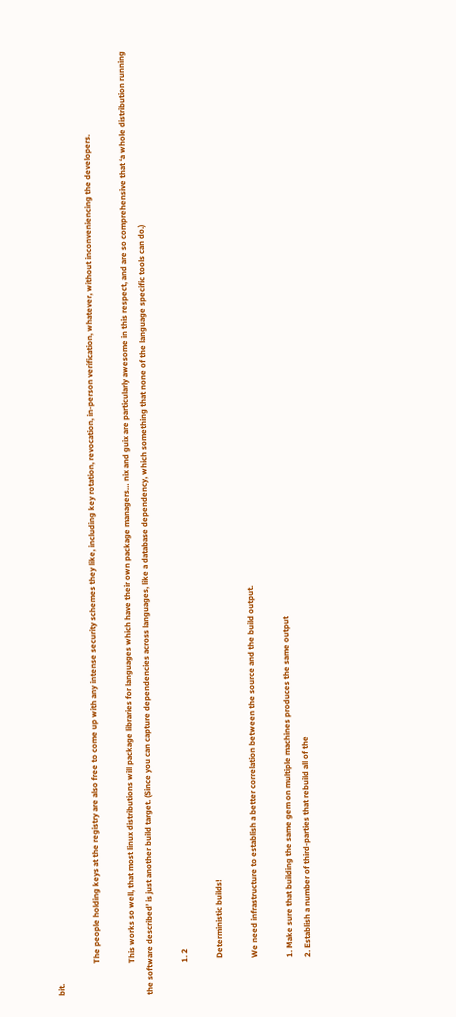bit.

                The people holding keys at the registry are also free to come up with any intense security schemes they like, including key rotation, revocation, in-person verification, whatever, without inconveniencing the developers.

                This works so well, that most linux distributions will package libraries for languages which have their own package managers… nix and guix are particularly awesome in this respect, and are so comprehensive that ‘a whole distribution running the software described’ is just another build target. (Since you can capture dependencies across languages, like a database dependency, which something that none of the language specific tools can do.)

                1. 2

                  Deterministic builds!

                  We need infrastructure to establish a better correlation between the source and the build output.

                  1. Make sure that building the same gem on multiple machines produces the same output
                  2. Establish a number of third-parties that rebuild all of the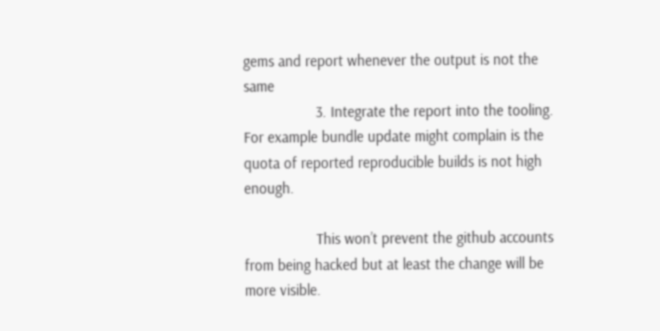gems and report whenever the output is not the same
                  3. Integrate the report into the tooling. For example bundle update might complain is the quota of reported reproducible builds is not high enough.

                  This won’t prevent the github accounts from being hacked but at least the change will be more visible.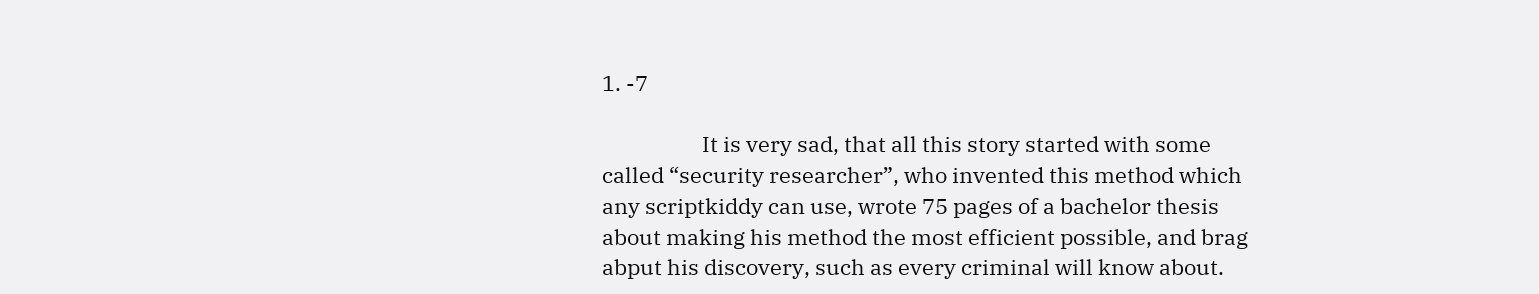1. -7

                    It is very sad, that all this story started with some called “security researcher”, who invented this method which any scriptkiddy can use, wrote 75 pages of a bachelor thesis about making his method the most efficient possible, and brag abput his discovery, such as every criminal will know about.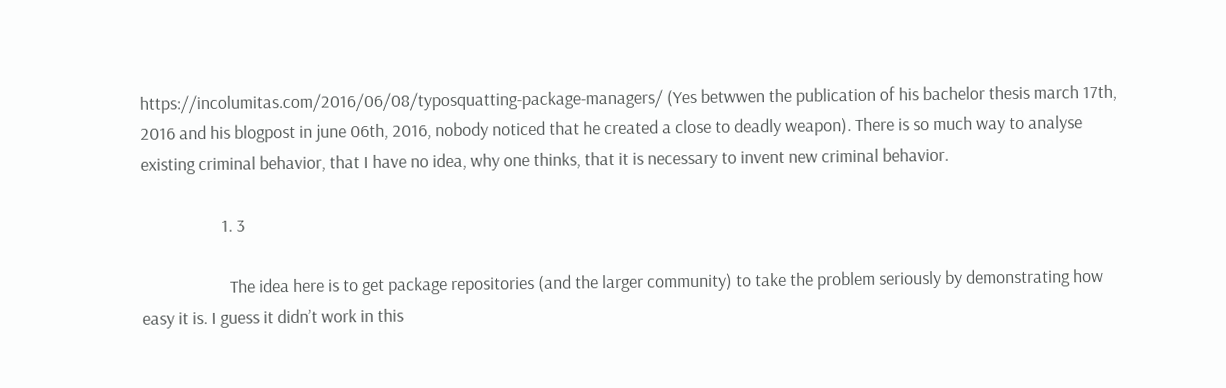https://incolumitas.com/2016/06/08/typosquatting-package-managers/ (Yes betwwen the publication of his bachelor thesis march 17th, 2016 and his blogpost in june 06th, 2016, nobody noticed that he created a close to deadly weapon). There is so much way to analyse existing criminal behavior, that I have no idea, why one thinks, that it is necessary to invent new criminal behavior.

                    1. 3

                      The idea here is to get package repositories (and the larger community) to take the problem seriously by demonstrating how easy it is. I guess it didn’t work in this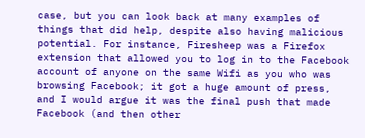case, but you can look back at many examples of things that did help, despite also having malicious potential. For instance, Firesheep was a Firefox extension that allowed you to log in to the Facebook account of anyone on the same Wifi as you who was browsing Facebook; it got a huge amount of press, and I would argue it was the final push that made Facebook (and then other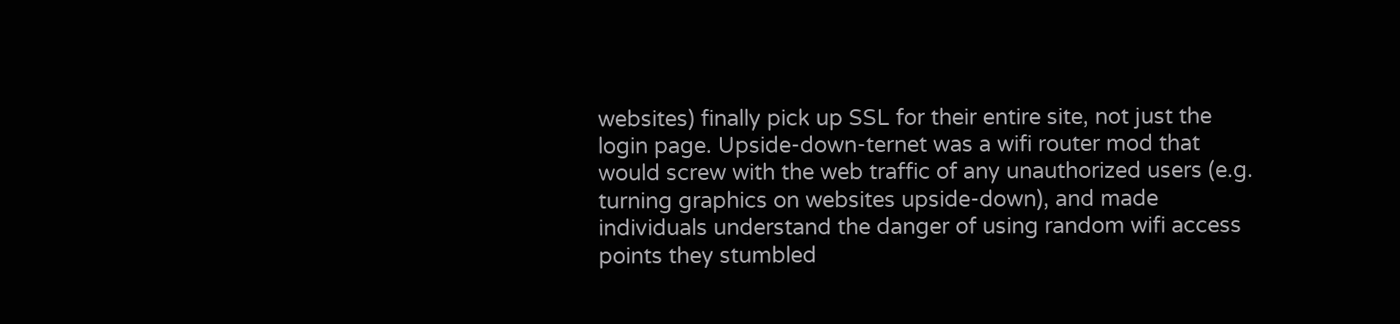websites) finally pick up SSL for their entire site, not just the login page. Upside-down-ternet was a wifi router mod that would screw with the web traffic of any unauthorized users (e.g. turning graphics on websites upside-down), and made individuals understand the danger of using random wifi access points they stumbled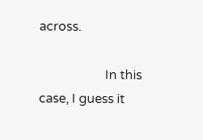across.

                      In this case, I guess it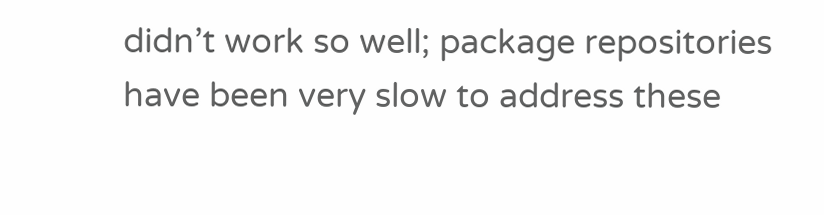didn’t work so well; package repositories have been very slow to address these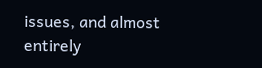issues, and almost entirely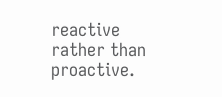reactive rather than proactive.